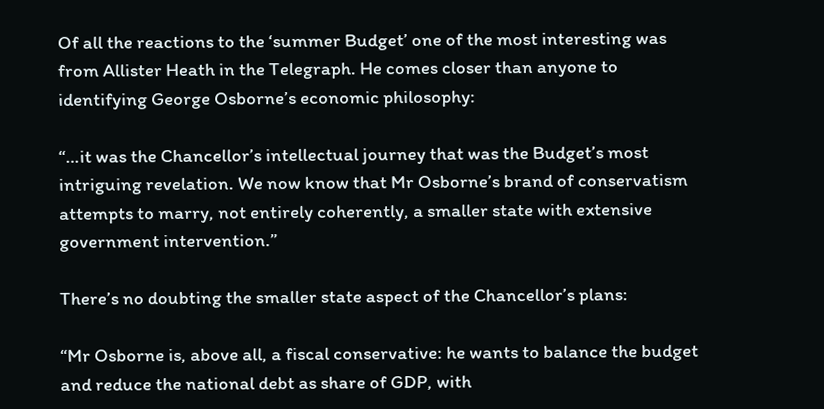Of all the reactions to the ‘summer Budget’ one of the most interesting was from Allister Heath in the Telegraph. He comes closer than anyone to identifying George Osborne’s economic philosophy:

“…it was the Chancellor’s intellectual journey that was the Budget’s most intriguing revelation. We now know that Mr Osborne’s brand of conservatism attempts to marry, not entirely coherently, a smaller state with extensive government intervention.”

There’s no doubting the smaller state aspect of the Chancellor’s plans:

“Mr Osborne is, above all, a fiscal conservative: he wants to balance the budget and reduce the national debt as share of GDP, with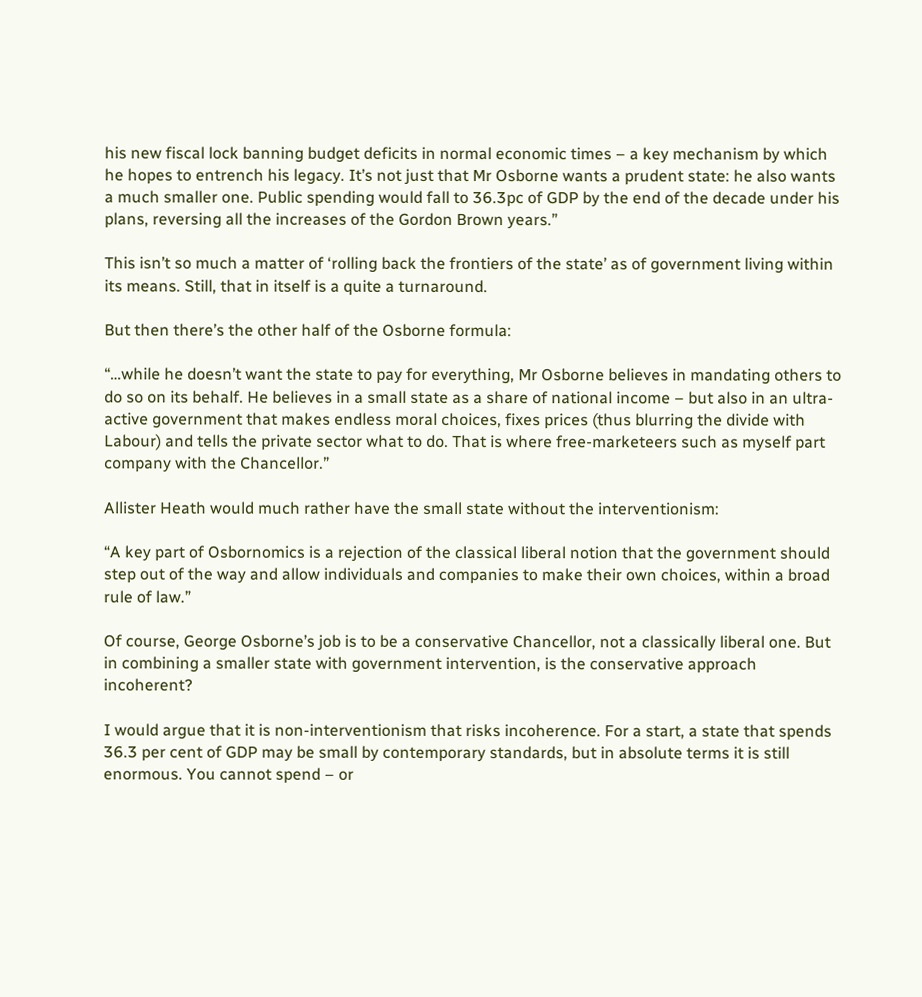his new fiscal lock banning budget deficits in normal economic times – a key mechanism by which he hopes to entrench his legacy. It’s not just that Mr Osborne wants a prudent state: he also wants a much smaller one. Public spending would fall to 36.3pc of GDP by the end of the decade under his plans, reversing all the increases of the Gordon Brown years.”

This isn’t so much a matter of ‘rolling back the frontiers of the state’ as of government living within its means. Still, that in itself is a quite a turnaround.

But then there’s the other half of the Osborne formula:

“…while he doesn’t want the state to pay for everything, Mr Osborne believes in mandating others to do so on its behalf. He believes in a small state as a share of national income – but also in an ultra-active government that makes endless moral choices, fixes prices (thus blurring the divide with Labour) and tells the private sector what to do. That is where free-marketeers such as myself part company with the Chancellor.”

Allister Heath would much rather have the small state without the interventionism:

“A key part of Osbornomics is a rejection of the classical liberal notion that the government should step out of the way and allow individuals and companies to make their own choices, within a broad rule of law.”

Of course, George Osborne’s job is to be a conservative Chancellor, not a classically liberal one. But in combining a smaller state with government intervention, is the conservative approach incoherent?

I would argue that it is non-interventionism that risks incoherence. For a start, a state that spends 36.3 per cent of GDP may be small by contemporary standards, but in absolute terms it is still enormous. You cannot spend – or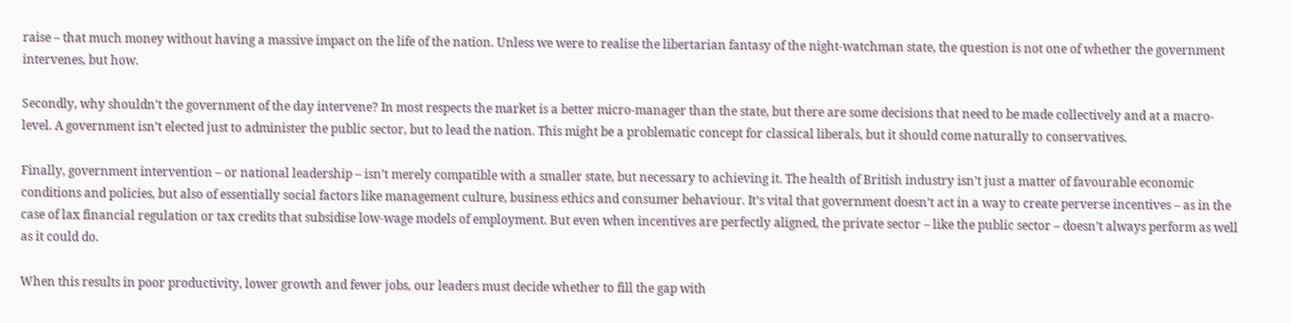raise – that much money without having a massive impact on the life of the nation. Unless we were to realise the libertarian fantasy of the night-watchman state, the question is not one of whether the government intervenes, but how.

Secondly, why shouldn’t the government of the day intervene? In most respects the market is a better micro-manager than the state, but there are some decisions that need to be made collectively and at a macro-level. A government isn’t elected just to administer the public sector, but to lead the nation. This might be a problematic concept for classical liberals, but it should come naturally to conservatives.

Finally, government intervention – or national leadership – isn’t merely compatible with a smaller state, but necessary to achieving it. The health of British industry isn’t just a matter of favourable economic conditions and policies, but also of essentially social factors like management culture, business ethics and consumer behaviour. It’s vital that government doesn’t act in a way to create perverse incentives – as in the case of lax financial regulation or tax credits that subsidise low-wage models of employment. But even when incentives are perfectly aligned, the private sector – like the public sector – doesn’t always perform as well as it could do.

When this results in poor productivity, lower growth and fewer jobs, our leaders must decide whether to fill the gap with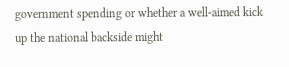government spending or whether a well-aimed kick up the national backside might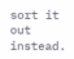sort it out instead.